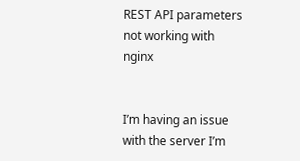REST API parameters not working with nginx


I’m having an issue with the server I’m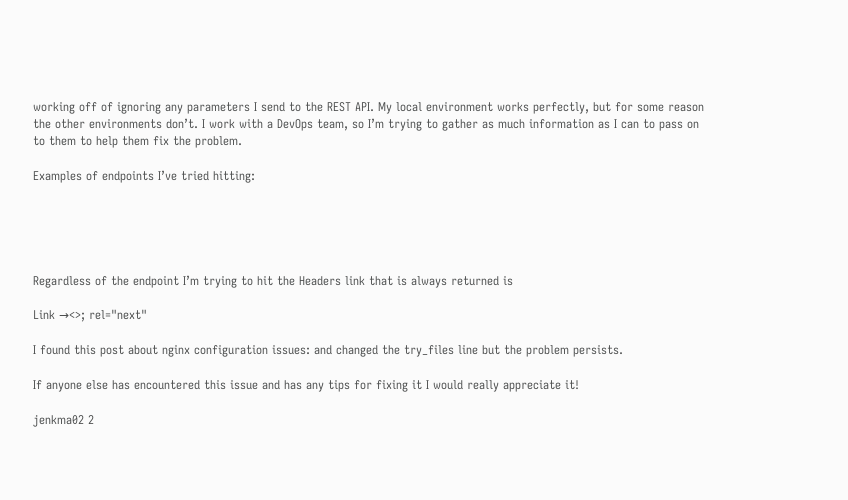working off of ignoring any parameters I send to the REST API. My local environment works perfectly, but for some reason the other environments don’t. I work with a DevOps team, so I’m trying to gather as much information as I can to pass on to them to help them fix the problem.

Examples of endpoints I’ve tried hitting:





Regardless of the endpoint I’m trying to hit the Headers link that is always returned is

Link →<>; rel="next"

I found this post about nginx configuration issues: and changed the try_files line but the problem persists.

If anyone else has encountered this issue and has any tips for fixing it I would really appreciate it!

jenkma02 2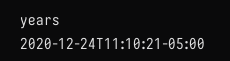years 2020-12-24T11:10:21-05:00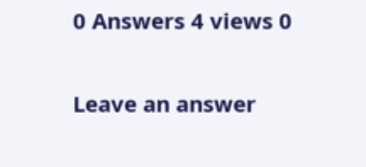0 Answers 4 views 0

Leave an answer